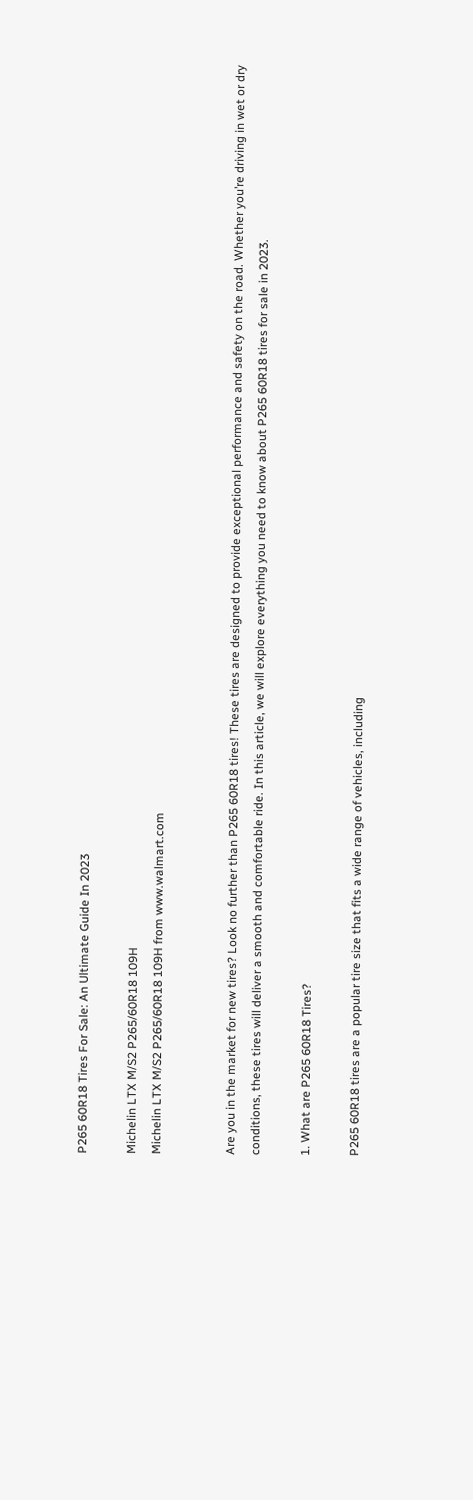P265 60R18 Tires For Sale: An Ultimate Guide In 2023

Michelin LTX M/S2 P265/60R18 109H
Michelin LTX M/S2 P265/60R18 109H from www.walmart.com


Are you in the market for new tires? Look no further than P265 60R18 tires! These tires are designed to provide exceptional performance and safety on the road. Whether you’re driving in wet or dry conditions, these tires will deliver a smooth and comfortable ride. In this article, we will explore everything you need to know about P265 60R18 tires for sale in 2023.

1. What are P265 60R18 Tires?

P265 60R18 tires are a popular tire size that fits a wide range of vehicles, including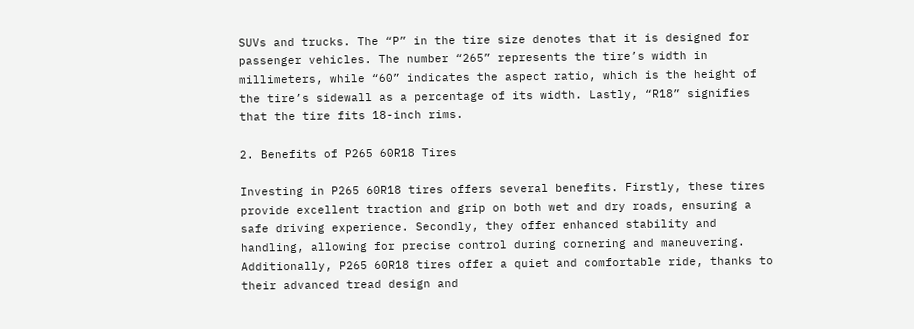SUVs and trucks. The “P” in the tire size denotes that it is designed for passenger vehicles. The number “265” represents the tire’s width in millimeters, while “60” indicates the aspect ratio, which is the height of the tire’s sidewall as a percentage of its width. Lastly, “R18” signifies that the tire fits 18-inch rims.

2. Benefits of P265 60R18 Tires

Investing in P265 60R18 tires offers several benefits. Firstly, these tires provide excellent traction and grip on both wet and dry roads, ensuring a safe driving experience. Secondly, they offer enhanced stability and handling, allowing for precise control during cornering and maneuvering. Additionally, P265 60R18 tires offer a quiet and comfortable ride, thanks to their advanced tread design and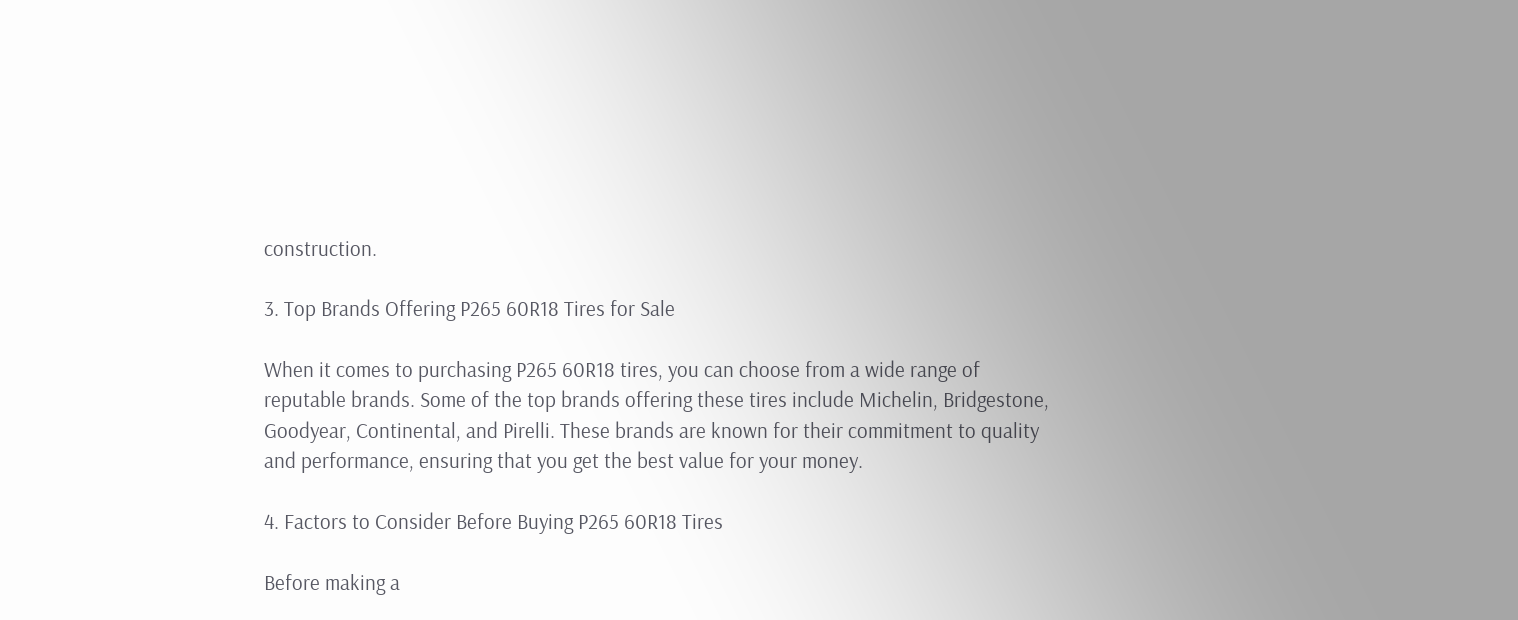construction.

3. Top Brands Offering P265 60R18 Tires for Sale

When it comes to purchasing P265 60R18 tires, you can choose from a wide range of reputable brands. Some of the top brands offering these tires include Michelin, Bridgestone, Goodyear, Continental, and Pirelli. These brands are known for their commitment to quality and performance, ensuring that you get the best value for your money.

4. Factors to Consider Before Buying P265 60R18 Tires

Before making a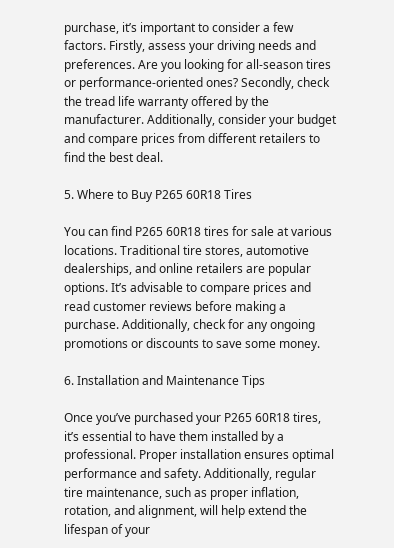purchase, it’s important to consider a few factors. Firstly, assess your driving needs and preferences. Are you looking for all-season tires or performance-oriented ones? Secondly, check the tread life warranty offered by the manufacturer. Additionally, consider your budget and compare prices from different retailers to find the best deal.

5. Where to Buy P265 60R18 Tires

You can find P265 60R18 tires for sale at various locations. Traditional tire stores, automotive dealerships, and online retailers are popular options. It’s advisable to compare prices and read customer reviews before making a purchase. Additionally, check for any ongoing promotions or discounts to save some money.

6. Installation and Maintenance Tips

Once you’ve purchased your P265 60R18 tires, it’s essential to have them installed by a professional. Proper installation ensures optimal performance and safety. Additionally, regular tire maintenance, such as proper inflation, rotation, and alignment, will help extend the lifespan of your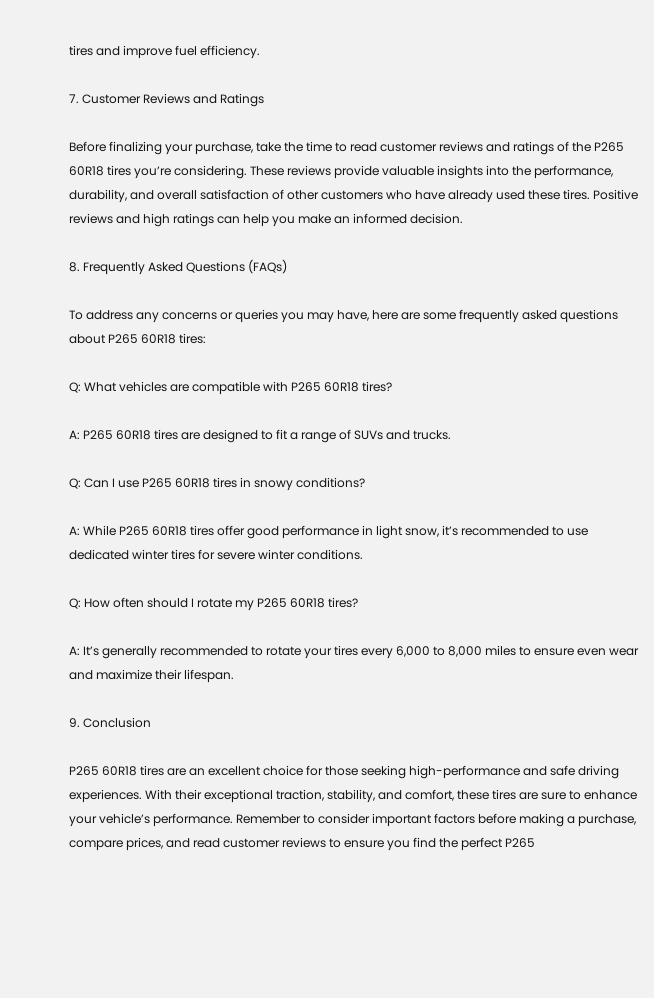tires and improve fuel efficiency.

7. Customer Reviews and Ratings

Before finalizing your purchase, take the time to read customer reviews and ratings of the P265 60R18 tires you’re considering. These reviews provide valuable insights into the performance, durability, and overall satisfaction of other customers who have already used these tires. Positive reviews and high ratings can help you make an informed decision.

8. Frequently Asked Questions (FAQs)

To address any concerns or queries you may have, here are some frequently asked questions about P265 60R18 tires:

Q: What vehicles are compatible with P265 60R18 tires?

A: P265 60R18 tires are designed to fit a range of SUVs and trucks.

Q: Can I use P265 60R18 tires in snowy conditions?

A: While P265 60R18 tires offer good performance in light snow, it’s recommended to use dedicated winter tires for severe winter conditions.

Q: How often should I rotate my P265 60R18 tires?

A: It’s generally recommended to rotate your tires every 6,000 to 8,000 miles to ensure even wear and maximize their lifespan.

9. Conclusion

P265 60R18 tires are an excellent choice for those seeking high-performance and safe driving experiences. With their exceptional traction, stability, and comfort, these tires are sure to enhance your vehicle’s performance. Remember to consider important factors before making a purchase, compare prices, and read customer reviews to ensure you find the perfect P265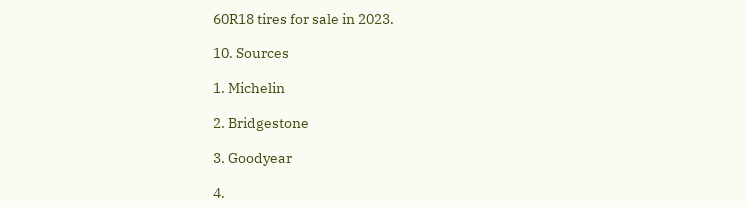60R18 tires for sale in 2023.

10. Sources

1. Michelin

2. Bridgestone

3. Goodyear

4.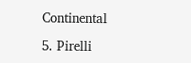Continental

5. Pirelli